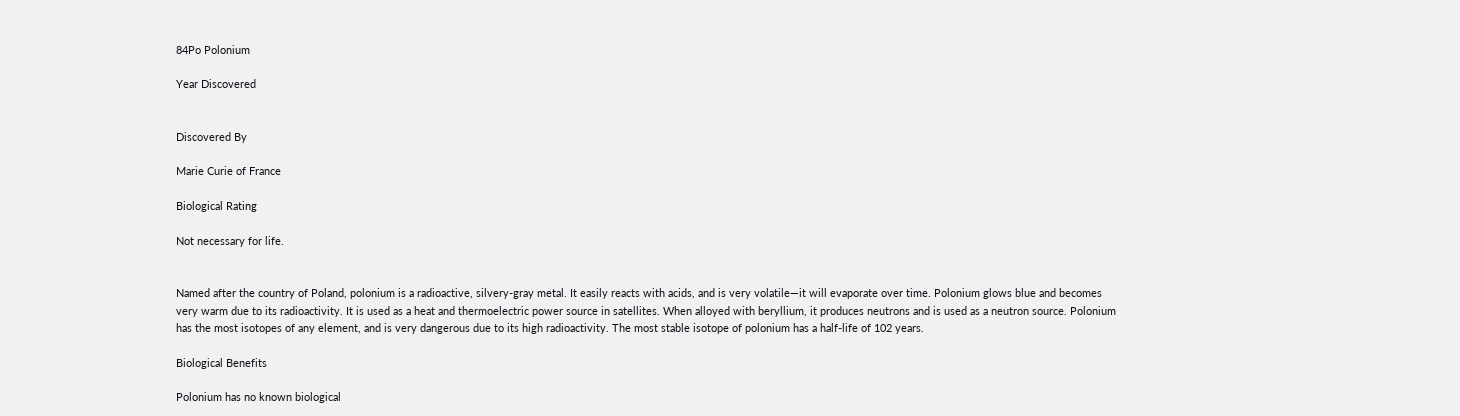84Po Polonium

Year Discovered


Discovered By

Marie Curie of France

Biological Rating

Not necessary for life.


Named after the country of Poland, polonium is a radioactive, silvery-gray metal. It easily reacts with acids, and is very volatile—it will evaporate over time. Polonium glows blue and becomes very warm due to its radioactivity. It is used as a heat and thermoelectric power source in satellites. When alloyed with beryllium, it produces neutrons and is used as a neutron source. Polonium has the most isotopes of any element, and is very dangerous due to its high radioactivity. The most stable isotope of polonium has a half-life of 102 years.

Biological Benefits

Polonium has no known biological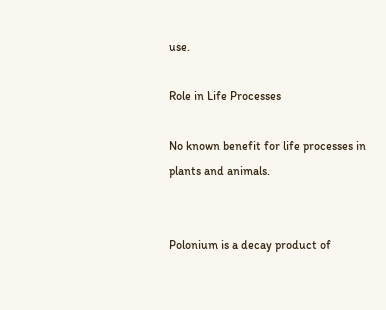use.

Role in Life Processes

No known benefit for life processes in plants and animals.


Polonium is a decay product of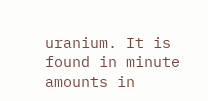uranium. It is found in minute amounts in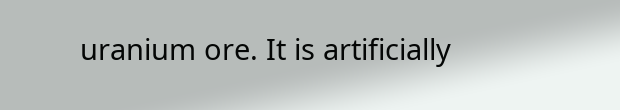uranium ore. It is artificially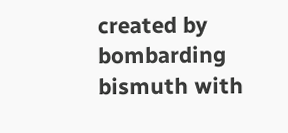created by bombarding bismuth with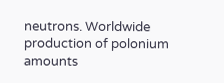neutrons. Worldwide production of polonium amounts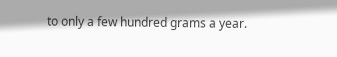to only a few hundred grams a year.